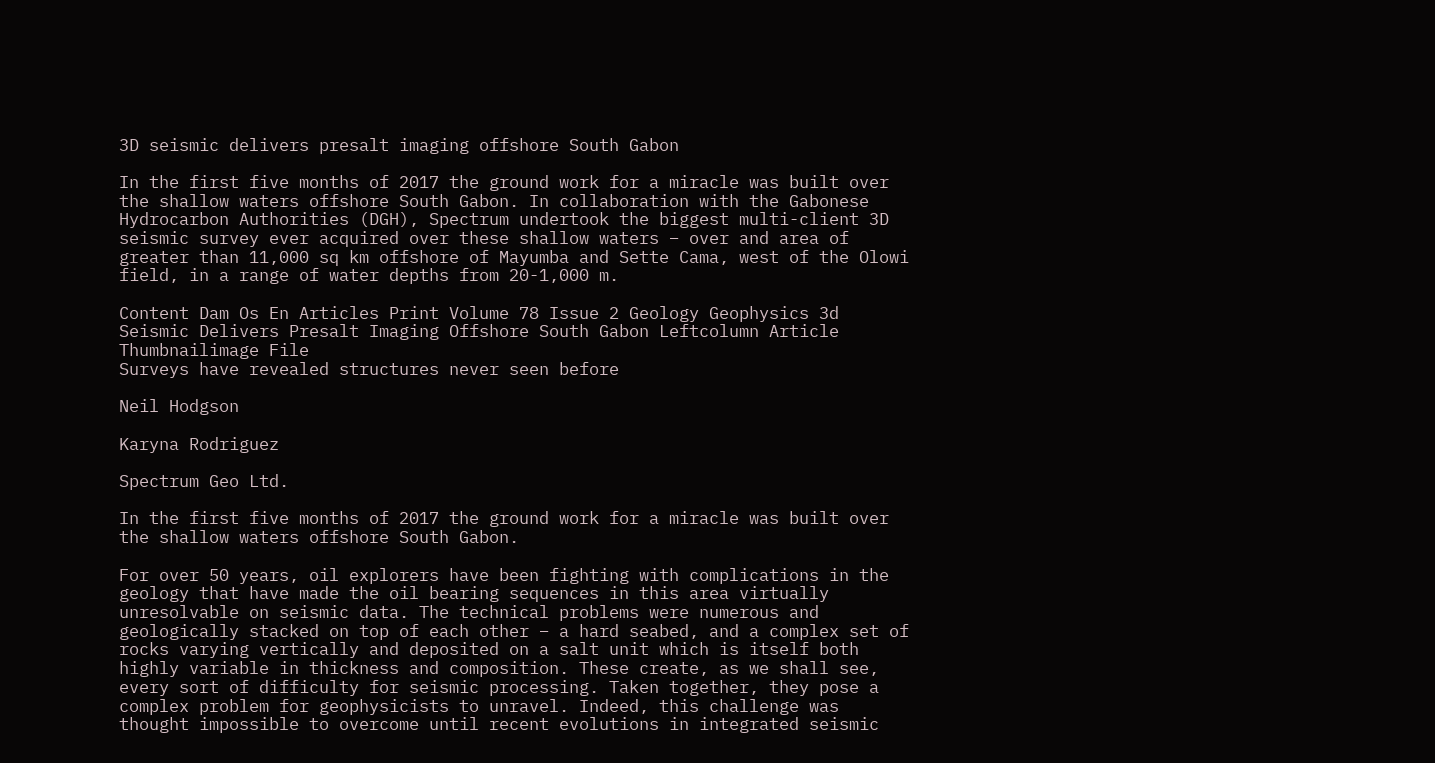3D seismic delivers presalt imaging offshore South Gabon

In the first five months of 2017 the ground work for a miracle was built over the shallow waters offshore South Gabon. In collaboration with the Gabonese Hydrocarbon Authorities (DGH), Spectrum undertook the biggest multi-client 3D seismic survey ever acquired over these shallow waters – over and area of greater than 11,000 sq km offshore of Mayumba and Sette Cama, west of the Olowi field, in a range of water depths from 20-1,000 m.

Content Dam Os En Articles Print Volume 78 Issue 2 Geology Geophysics 3d Seismic Delivers Presalt Imaging Offshore South Gabon Leftcolumn Article Thumbnailimage File
Surveys have revealed structures never seen before

Neil Hodgson

Karyna Rodriguez

Spectrum Geo Ltd.

In the first five months of 2017 the ground work for a miracle was built over the shallow waters offshore South Gabon.

For over 50 years, oil explorers have been fighting with complications in the geology that have made the oil bearing sequences in this area virtually unresolvable on seismic data. The technical problems were numerous and geologically stacked on top of each other – a hard seabed, and a complex set of rocks varying vertically and deposited on a salt unit which is itself both highly variable in thickness and composition. These create, as we shall see, every sort of difficulty for seismic processing. Taken together, they pose a complex problem for geophysicists to unravel. Indeed, this challenge was thought impossible to overcome until recent evolutions in integrated seismic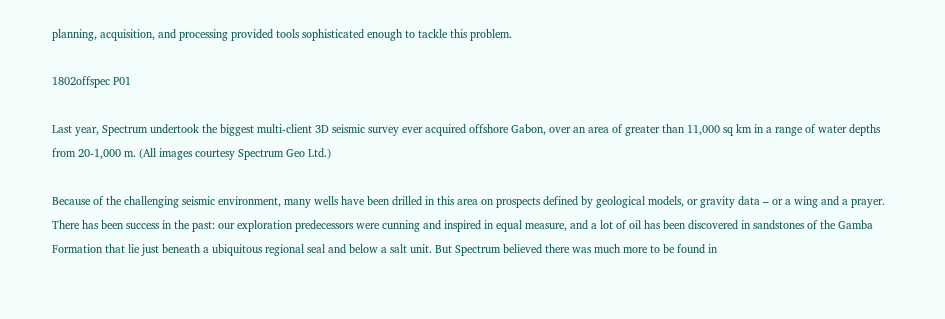planning, acquisition, and processing provided tools sophisticated enough to tackle this problem.

1802offspec P01

Last year, Spectrum undertook the biggest multi-client 3D seismic survey ever acquired offshore Gabon, over an area of greater than 11,000 sq km in a range of water depths from 20-1,000 m. (All images courtesy Spectrum Geo Ltd.)

Because of the challenging seismic environment, many wells have been drilled in this area on prospects defined by geological models, or gravity data – or a wing and a prayer. There has been success in the past: our exploration predecessors were cunning and inspired in equal measure, and a lot of oil has been discovered in sandstones of the Gamba Formation that lie just beneath a ubiquitous regional seal and below a salt unit. But Spectrum believed there was much more to be found in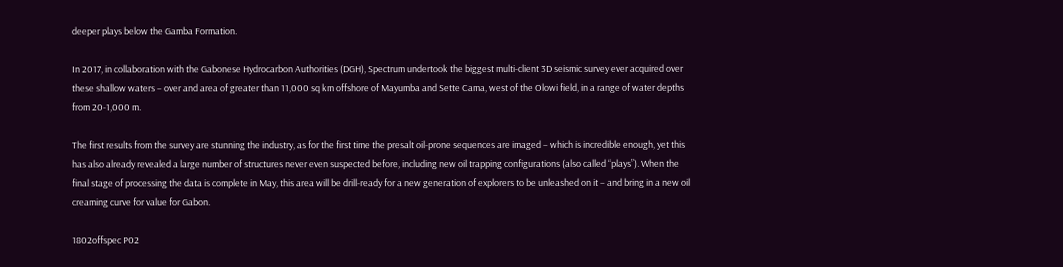deeper plays below the Gamba Formation.

In 2017, in collaboration with the Gabonese Hydrocarbon Authorities (DGH), Spectrum undertook the biggest multi-client 3D seismic survey ever acquired over these shallow waters – over and area of greater than 11,000 sq km offshore of Mayumba and Sette Cama, west of the Olowi field, in a range of water depths from 20-1,000 m.

The first results from the survey are stunning the industry, as for the first time the presalt oil-prone sequences are imaged – which is incredible enough, yet this has also already revealed a large number of structures never even suspected before, including new oil trapping configurations (also called “plays”). When the final stage of processing the data is complete in May, this area will be drill-ready for a new generation of explorers to be unleashed on it – and bring in a new oil creaming curve for value for Gabon.

1802offspec P02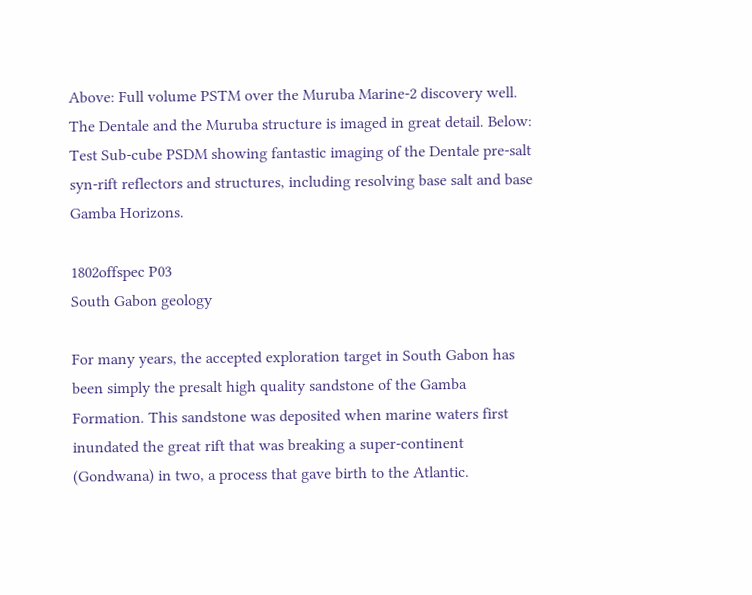Above: Full volume PSTM over the Muruba Marine-2 discovery well. The Dentale and the Muruba structure is imaged in great detail. Below: Test Sub-cube PSDM showing fantastic imaging of the Dentale pre-salt syn-rift reflectors and structures, including resolving base salt and base Gamba Horizons.

1802offspec P03
South Gabon geology

For many years, the accepted exploration target in South Gabon has been simply the presalt high quality sandstone of the Gamba Formation. This sandstone was deposited when marine waters first inundated the great rift that was breaking a super-continent (Gondwana) in two, a process that gave birth to the Atlantic.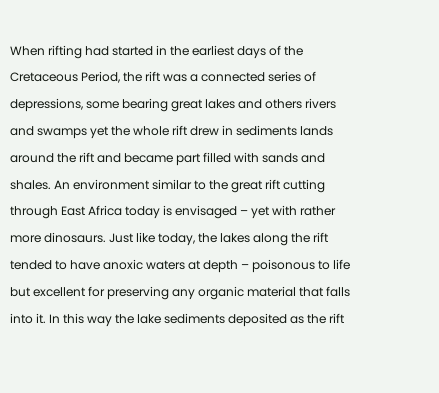When rifting had started in the earliest days of the Cretaceous Period, the rift was a connected series of depressions, some bearing great lakes and others rivers and swamps yet the whole rift drew in sediments lands around the rift and became part filled with sands and shales. An environment similar to the great rift cutting through East Africa today is envisaged – yet with rather more dinosaurs. Just like today, the lakes along the rift tended to have anoxic waters at depth – poisonous to life but excellent for preserving any organic material that falls into it. In this way the lake sediments deposited as the rift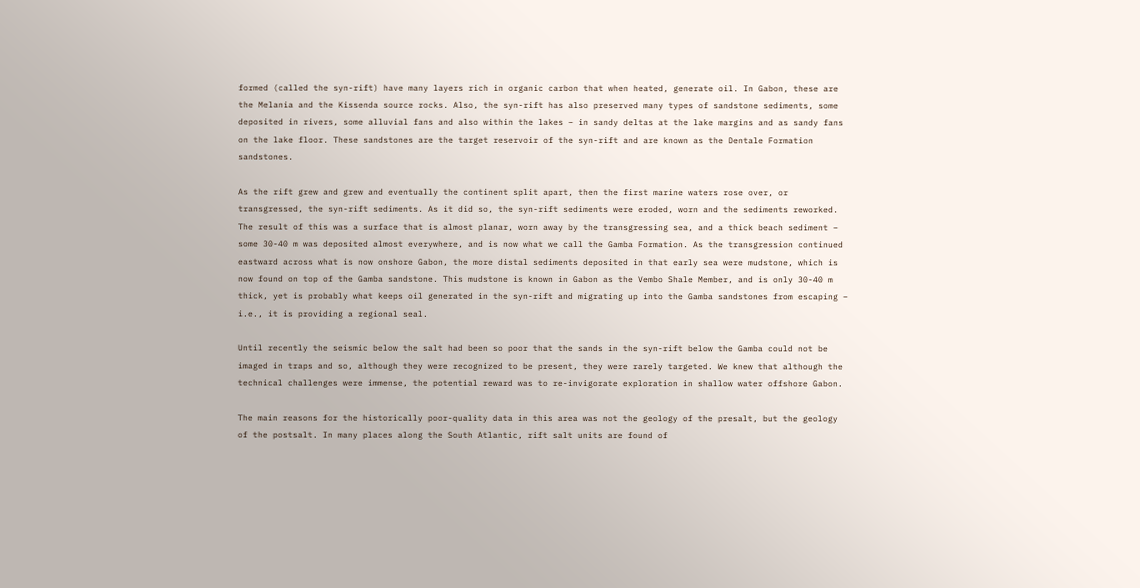formed (called the syn-rift) have many layers rich in organic carbon that when heated, generate oil. In Gabon, these are the Melania and the Kissenda source rocks. Also, the syn-rift has also preserved many types of sandstone sediments, some deposited in rivers, some alluvial fans and also within the lakes – in sandy deltas at the lake margins and as sandy fans on the lake floor. These sandstones are the target reservoir of the syn-rift and are known as the Dentale Formation sandstones.

As the rift grew and grew and eventually the continent split apart, then the first marine waters rose over, or transgressed, the syn-rift sediments. As it did so, the syn-rift sediments were eroded, worn and the sediments reworked. The result of this was a surface that is almost planar, worn away by the transgressing sea, and a thick beach sediment – some 30-40 m was deposited almost everywhere, and is now what we call the Gamba Formation. As the transgression continued eastward across what is now onshore Gabon, the more distal sediments deposited in that early sea were mudstone, which is now found on top of the Gamba sandstone. This mudstone is known in Gabon as the Vembo Shale Member, and is only 30-40 m thick, yet is probably what keeps oil generated in the syn-rift and migrating up into the Gamba sandstones from escaping – i.e., it is providing a regional seal.

Until recently the seismic below the salt had been so poor that the sands in the syn-rift below the Gamba could not be imaged in traps and so, although they were recognized to be present, they were rarely targeted. We knew that although the technical challenges were immense, the potential reward was to re-invigorate exploration in shallow water offshore Gabon.

The main reasons for the historically poor-quality data in this area was not the geology of the presalt, but the geology of the postsalt. In many places along the South Atlantic, rift salt units are found of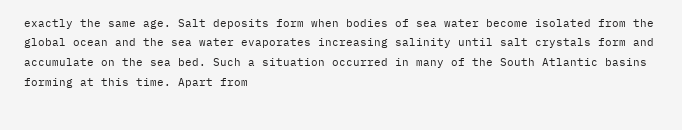exactly the same age. Salt deposits form when bodies of sea water become isolated from the global ocean and the sea water evaporates increasing salinity until salt crystals form and accumulate on the sea bed. Such a situation occurred in many of the South Atlantic basins forming at this time. Apart from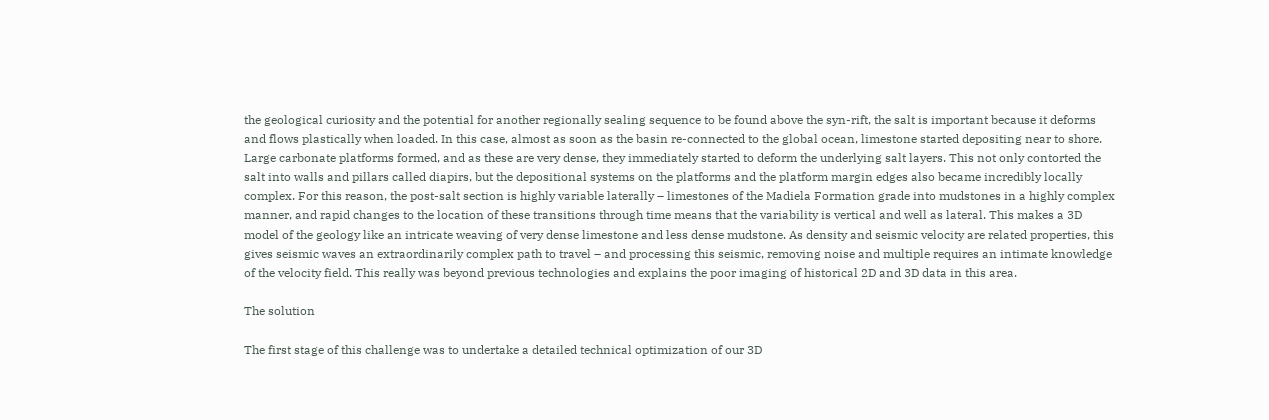the geological curiosity and the potential for another regionally sealing sequence to be found above the syn-rift, the salt is important because it deforms and flows plastically when loaded. In this case, almost as soon as the basin re-connected to the global ocean, limestone started depositing near to shore. Large carbonate platforms formed, and as these are very dense, they immediately started to deform the underlying salt layers. This not only contorted the salt into walls and pillars called diapirs, but the depositional systems on the platforms and the platform margin edges also became incredibly locally complex. For this reason, the post-salt section is highly variable laterally – limestones of the Madiela Formation grade into mudstones in a highly complex manner, and rapid changes to the location of these transitions through time means that the variability is vertical and well as lateral. This makes a 3D model of the geology like an intricate weaving of very dense limestone and less dense mudstone. As density and seismic velocity are related properties, this gives seismic waves an extraordinarily complex path to travel – and processing this seismic, removing noise and multiple requires an intimate knowledge of the velocity field. This really was beyond previous technologies and explains the poor imaging of historical 2D and 3D data in this area.

The solution

The first stage of this challenge was to undertake a detailed technical optimization of our 3D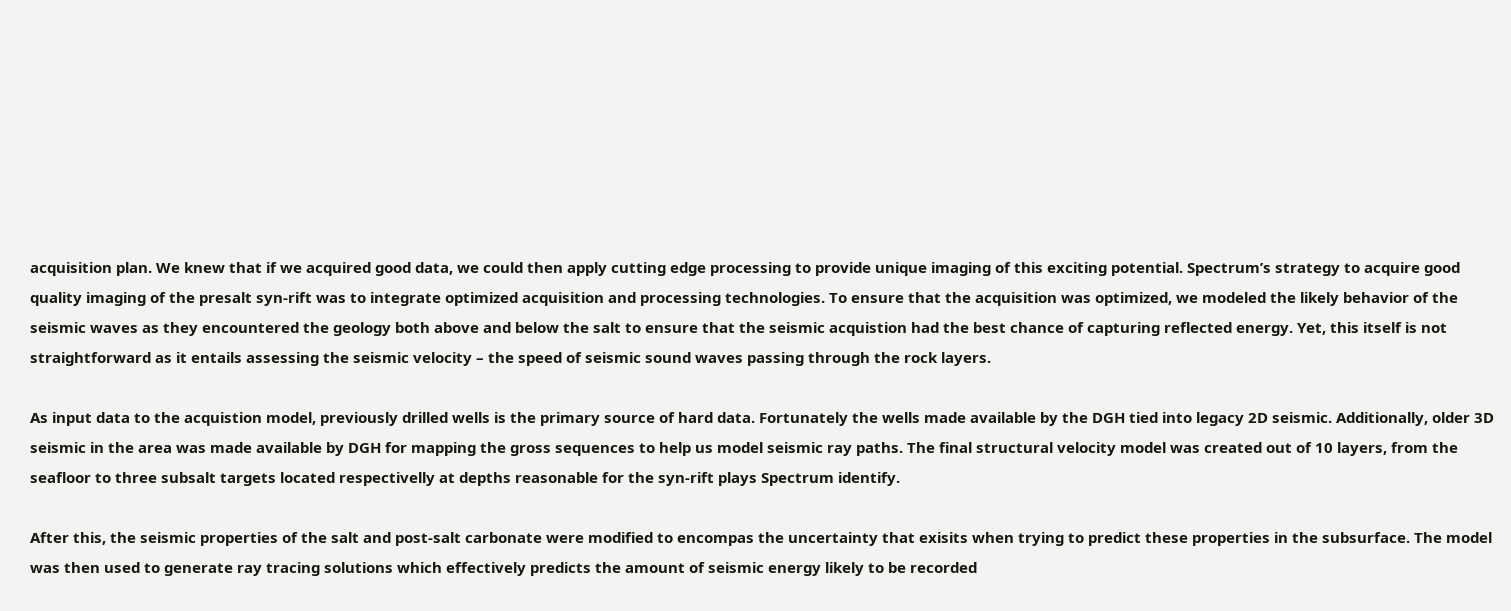acquisition plan. We knew that if we acquired good data, we could then apply cutting edge processing to provide unique imaging of this exciting potential. Spectrum’s strategy to acquire good quality imaging of the presalt syn-rift was to integrate optimized acquisition and processing technologies. To ensure that the acquisition was optimized, we modeled the likely behavior of the seismic waves as they encountered the geology both above and below the salt to ensure that the seismic acquistion had the best chance of capturing reflected energy. Yet, this itself is not straightforward as it entails assessing the seismic velocity – the speed of seismic sound waves passing through the rock layers.

As input data to the acquistion model, previously drilled wells is the primary source of hard data. Fortunately the wells made available by the DGH tied into legacy 2D seismic. Additionally, older 3D seismic in the area was made available by DGH for mapping the gross sequences to help us model seismic ray paths. The final structural velocity model was created out of 10 layers, from the seafloor to three subsalt targets located respectivelly at depths reasonable for the syn-rift plays Spectrum identify.

After this, the seismic properties of the salt and post-salt carbonate were modified to encompas the uncertainty that exisits when trying to predict these properties in the subsurface. The model was then used to generate ray tracing solutions which effectively predicts the amount of seismic energy likely to be recorded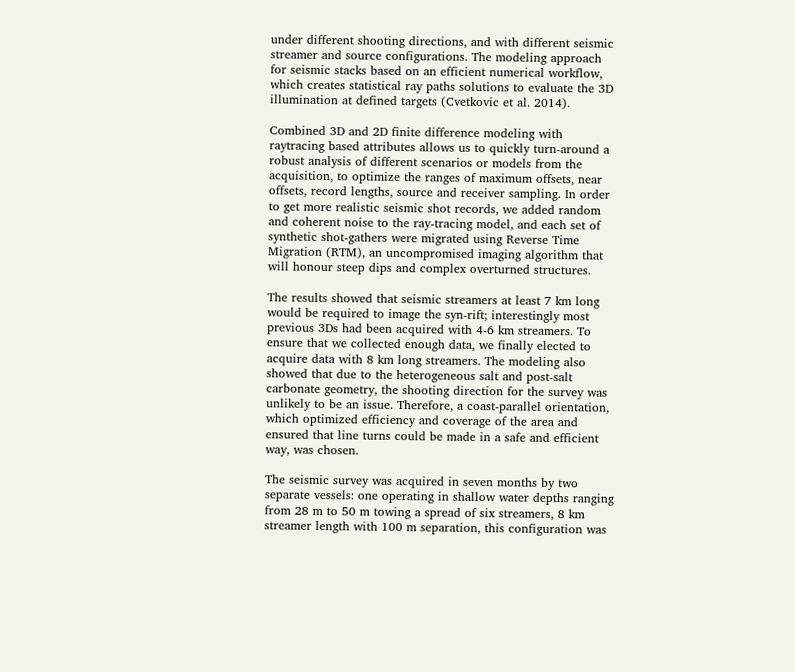under different shooting directions, and with different seismic streamer and source configurations. The modeling approach for seismic stacks based on an efficient numerical workflow, which creates statistical ray paths solutions to evaluate the 3D illumination at defined targets (Cvetkovic et al. 2014).

Combined 3D and 2D finite difference modeling with raytracing based attributes allows us to quickly turn-around a robust analysis of different scenarios or models from the acquisition, to optimize the ranges of maximum offsets, near offsets, record lengths, source and receiver sampling. In order to get more realistic seismic shot records, we added random and coherent noise to the ray-tracing model, and each set of synthetic shot-gathers were migrated using Reverse Time Migration (RTM), an uncompromised imaging algorithm that will honour steep dips and complex overturned structures.

The results showed that seismic streamers at least 7 km long would be required to image the syn-rift; interestingly most previous 3Ds had been acquired with 4-6 km streamers. To ensure that we collected enough data, we finally elected to acquire data with 8 km long streamers. The modeling also showed that due to the heterogeneous salt and post-salt carbonate geometry, the shooting direction for the survey was unlikely to be an issue. Therefore, a coast-parallel orientation, which optimized efficiency and coverage of the area and ensured that line turns could be made in a safe and efficient way, was chosen.

The seismic survey was acquired in seven months by two separate vessels: one operating in shallow water depths ranging from 28 m to 50 m towing a spread of six streamers, 8 km streamer length with 100 m separation, this configuration was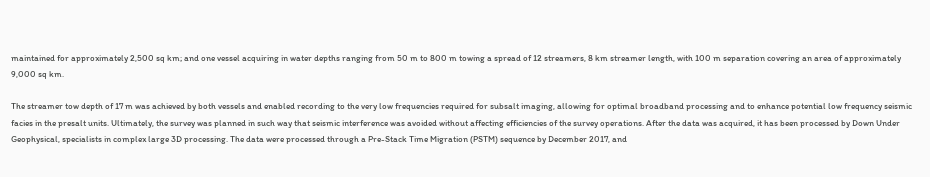maintained for approximately 2,500 sq km; and one vessel acquiring in water depths ranging from 50 m to 800 m towing a spread of 12 streamers, 8 km streamer length, with 100 m separation covering an area of approximately 9,000 sq km.

The streamer tow depth of 17 m was achieved by both vessels and enabled recording to the very low frequencies required for subsalt imaging, allowing for optimal broadband processing and to enhance potential low frequency seismic facies in the presalt units. Ultimately, the survey was planned in such way that seismic interference was avoided without affecting efficiencies of the survey operations. After the data was acquired, it has been processed by Down Under Geophysical, specialists in complex large 3D processing. The data were processed through a Pre-Stack Time Migration (PSTM) sequence by December 2017, and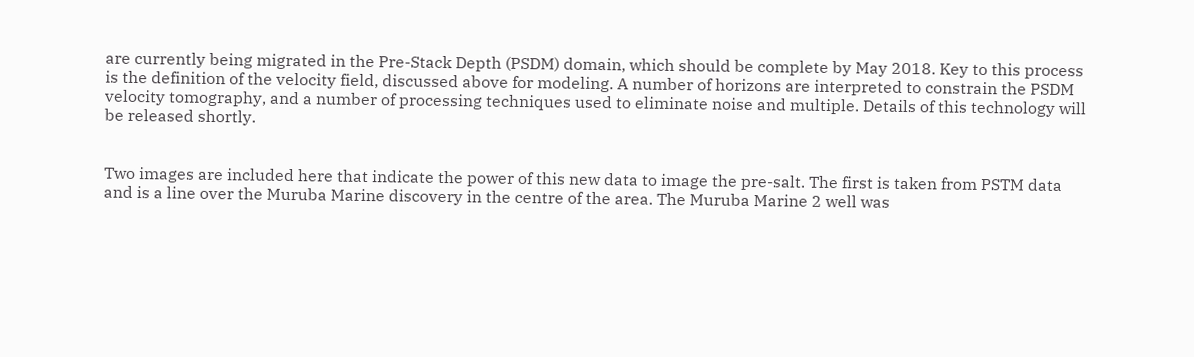are currently being migrated in the Pre-Stack Depth (PSDM) domain, which should be complete by May 2018. Key to this process is the definition of the velocity field, discussed above for modeling. A number of horizons are interpreted to constrain the PSDM velocity tomography, and a number of processing techniques used to eliminate noise and multiple. Details of this technology will be released shortly.


Two images are included here that indicate the power of this new data to image the pre-salt. The first is taken from PSTM data and is a line over the Muruba Marine discovery in the centre of the area. The Muruba Marine 2 well was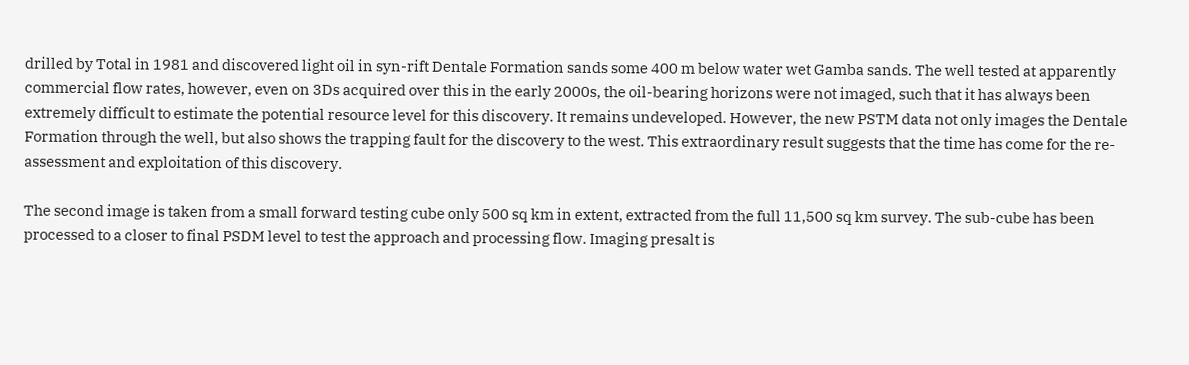drilled by Total in 1981 and discovered light oil in syn-rift Dentale Formation sands some 400 m below water wet Gamba sands. The well tested at apparently commercial flow rates, however, even on 3Ds acquired over this in the early 2000s, the oil-bearing horizons were not imaged, such that it has always been extremely difficult to estimate the potential resource level for this discovery. It remains undeveloped. However, the new PSTM data not only images the Dentale Formation through the well, but also shows the trapping fault for the discovery to the west. This extraordinary result suggests that the time has come for the re-assessment and exploitation of this discovery.

The second image is taken from a small forward testing cube only 500 sq km in extent, extracted from the full 11,500 sq km survey. The sub-cube has been processed to a closer to final PSDM level to test the approach and processing flow. Imaging presalt is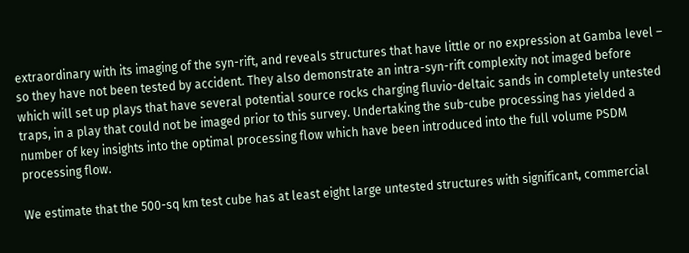extraordinary with its imaging of the syn-rift, and reveals structures that have little or no expression at Gamba level – so they have not been tested by accident. They also demonstrate an intra-syn-rift complexity not imaged before which will set up plays that have several potential source rocks charging fluvio-deltaic sands in completely untested traps, in a play that could not be imaged prior to this survey. Undertaking the sub-cube processing has yielded a number of key insights into the optimal processing flow which have been introduced into the full volume PSDM processing flow.

We estimate that the 500-sq km test cube has at least eight large untested structures with significant, commercial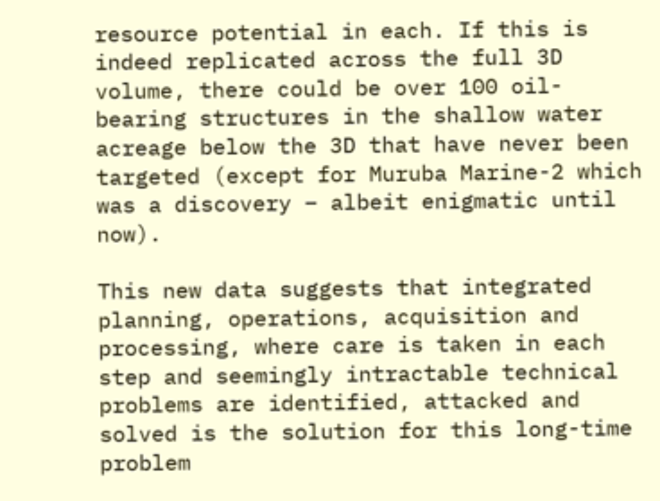resource potential in each. If this is indeed replicated across the full 3D volume, there could be over 100 oil-bearing structures in the shallow water acreage below the 3D that have never been targeted (except for Muruba Marine-2 which was a discovery – albeit enigmatic until now).

This new data suggests that integrated planning, operations, acquisition and processing, where care is taken in each step and seemingly intractable technical problems are identified, attacked and solved is the solution for this long-time problem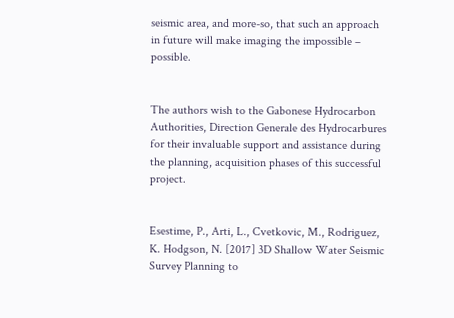seismic area, and more-so, that such an approach in future will make imaging the impossible – possible.


The authors wish to the Gabonese Hydrocarbon Authorities, Direction Generale des Hydrocarbures for their invaluable support and assistance during the planning, acquisition phases of this successful project.


Esestime, P., Arti, L., Cvetkovic, M., Rodriguez, K. Hodgson, N. [2017] 3D Shallow Water Seismic Survey Planning to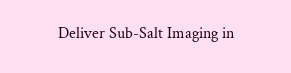Deliver Sub-Salt Imaging in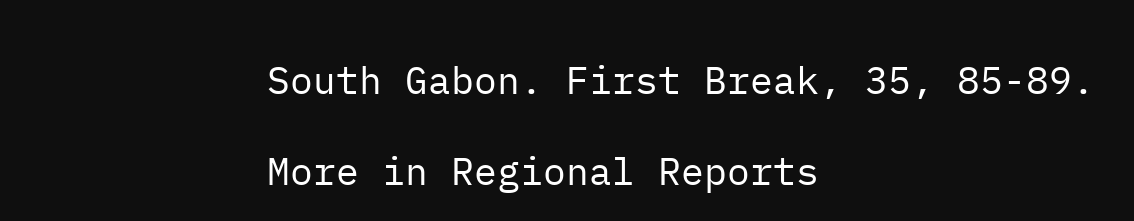South Gabon. First Break, 35, 85-89.

More in Regional Reports